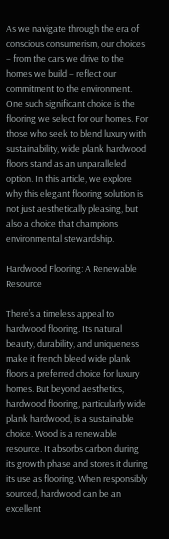As we navigate through the era of conscious consumerism, our choices – from the cars we drive to the homes we build – reflect our commitment to the environment. One such significant choice is the flooring we select for our homes. For those who seek to blend luxury with sustainability, wide plank hardwood floors stand as an unparalleled option. In this article, we explore why this elegant flooring solution is not just aesthetically pleasing, but also a choice that champions environmental stewardship.

Hardwood Flooring: A Renewable Resource

There’s a timeless appeal to hardwood flooring. Its natural beauty, durability, and uniqueness make it french bleed wide plank floors a preferred choice for luxury homes. But beyond aesthetics, hardwood flooring, particularly wide plank hardwood, is a sustainable choice. Wood is a renewable resource. It absorbs carbon during its growth phase and stores it during its use as flooring. When responsibly sourced, hardwood can be an excellent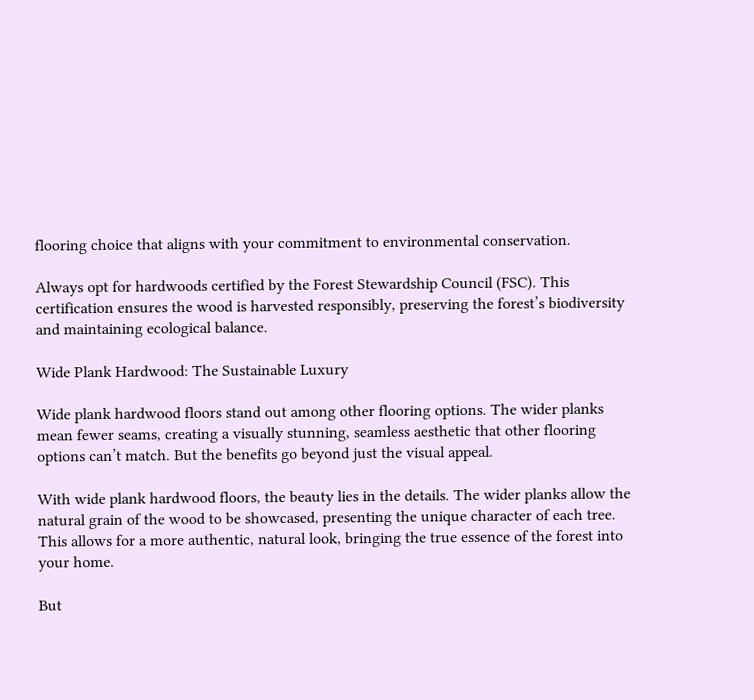flooring choice that aligns with your commitment to environmental conservation.

Always opt for hardwoods certified by the Forest Stewardship Council (FSC). This certification ensures the wood is harvested responsibly, preserving the forest’s biodiversity and maintaining ecological balance.

Wide Plank Hardwood: The Sustainable Luxury

Wide plank hardwood floors stand out among other flooring options. The wider planks mean fewer seams, creating a visually stunning, seamless aesthetic that other flooring options can’t match. But the benefits go beyond just the visual appeal.

With wide plank hardwood floors, the beauty lies in the details. The wider planks allow the natural grain of the wood to be showcased, presenting the unique character of each tree. This allows for a more authentic, natural look, bringing the true essence of the forest into your home.

But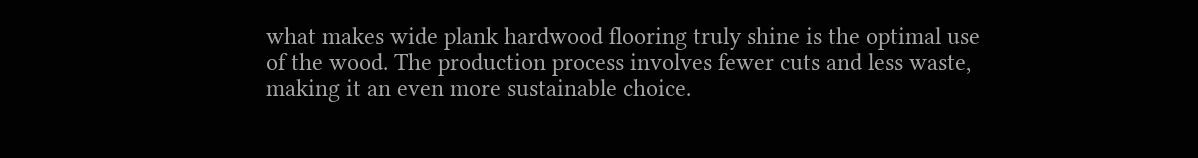what makes wide plank hardwood flooring truly shine is the optimal use of the wood. The production process involves fewer cuts and less waste, making it an even more sustainable choice.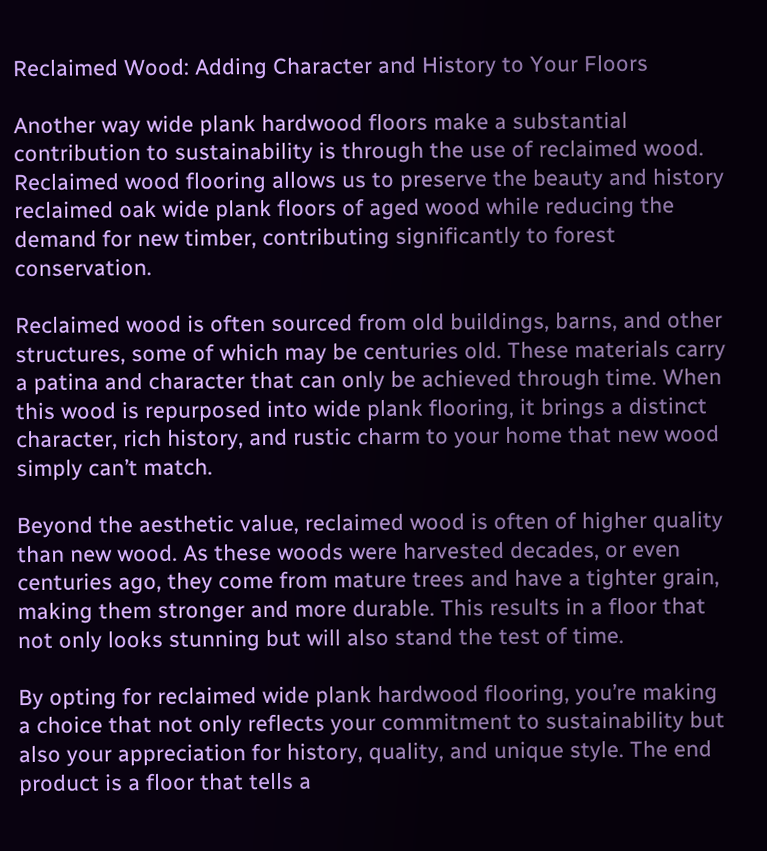Reclaimed Wood: Adding Character and History to Your Floors

Another way wide plank hardwood floors make a substantial contribution to sustainability is through the use of reclaimed wood. Reclaimed wood flooring allows us to preserve the beauty and history reclaimed oak wide plank floors of aged wood while reducing the demand for new timber, contributing significantly to forest conservation.

Reclaimed wood is often sourced from old buildings, barns, and other structures, some of which may be centuries old. These materials carry a patina and character that can only be achieved through time. When this wood is repurposed into wide plank flooring, it brings a distinct character, rich history, and rustic charm to your home that new wood simply can’t match.

Beyond the aesthetic value, reclaimed wood is often of higher quality than new wood. As these woods were harvested decades, or even centuries ago, they come from mature trees and have a tighter grain, making them stronger and more durable. This results in a floor that not only looks stunning but will also stand the test of time.

By opting for reclaimed wide plank hardwood flooring, you’re making a choice that not only reflects your commitment to sustainability but also your appreciation for history, quality, and unique style. The end product is a floor that tells a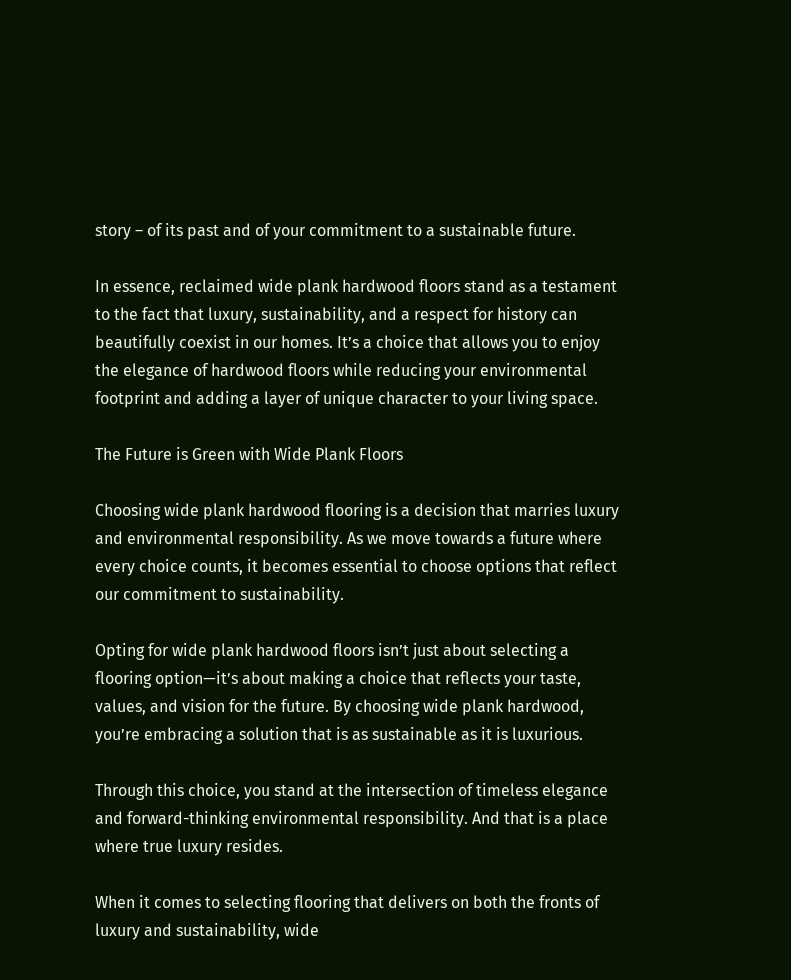story – of its past and of your commitment to a sustainable future.

In essence, reclaimed wide plank hardwood floors stand as a testament to the fact that luxury, sustainability, and a respect for history can beautifully coexist in our homes. It’s a choice that allows you to enjoy the elegance of hardwood floors while reducing your environmental footprint and adding a layer of unique character to your living space.

The Future is Green with Wide Plank Floors

Choosing wide plank hardwood flooring is a decision that marries luxury and environmental responsibility. As we move towards a future where every choice counts, it becomes essential to choose options that reflect our commitment to sustainability.

Opting for wide plank hardwood floors isn’t just about selecting a flooring option—it’s about making a choice that reflects your taste, values, and vision for the future. By choosing wide plank hardwood, you’re embracing a solution that is as sustainable as it is luxurious.

Through this choice, you stand at the intersection of timeless elegance and forward-thinking environmental responsibility. And that is a place where true luxury resides.

When it comes to selecting flooring that delivers on both the fronts of luxury and sustainability, wide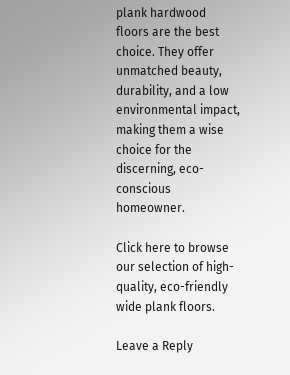plank hardwood floors are the best choice. They offer unmatched beauty, durability, and a low environmental impact, making them a wise choice for the discerning, eco-conscious homeowner.

Click here to browse our selection of high-quality, eco-friendly wide plank floors.

Leave a Reply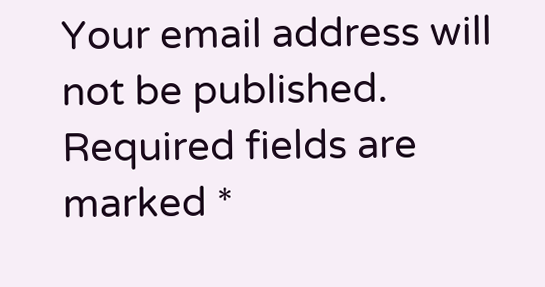Your email address will not be published. Required fields are marked *